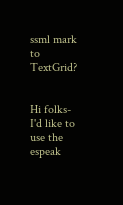ssml mark to TextGrid?


Hi folks-
I'd like to use the espeak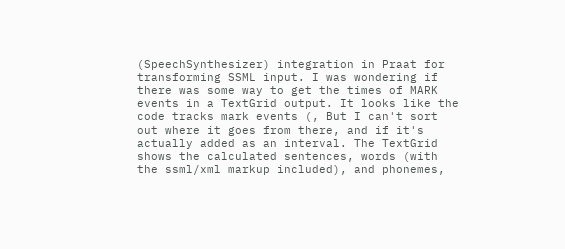(SpeechSynthesizer) integration in Praat for transforming SSML input. I was wondering if there was some way to get the times of MARK events in a TextGrid output. It looks like the code tracks mark events (, But I can't sort out where it goes from there, and if it's actually added as an interval. The TextGrid shows the calculated sentences, words (with the ssml/xml markup included), and phonemes,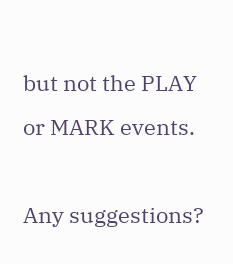but not the PLAY or MARK events.

Any suggestions?